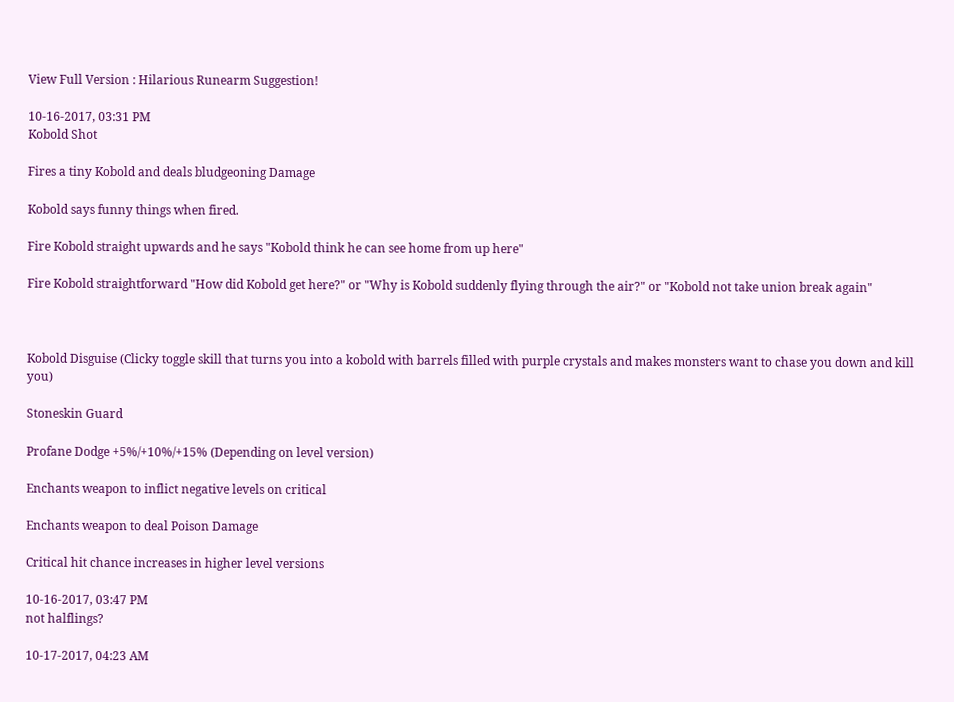View Full Version : Hilarious Runearm Suggestion!

10-16-2017, 03:31 PM
Kobold Shot

Fires a tiny Kobold and deals bludgeoning Damage

Kobold says funny things when fired.

Fire Kobold straight upwards and he says "Kobold think he can see home from up here"

Fire Kobold straightforward "How did Kobold get here?" or "Why is Kobold suddenly flying through the air?" or "Kobold not take union break again"



Kobold Disguise (Clicky toggle skill that turns you into a kobold with barrels filled with purple crystals and makes monsters want to chase you down and kill you)

Stoneskin Guard

Profane Dodge +5%/+10%/+15% (Depending on level version)

Enchants weapon to inflict negative levels on critical

Enchants weapon to deal Poison Damage

Critical hit chance increases in higher level versions

10-16-2017, 03:47 PM
not halflings?

10-17-2017, 04:23 AM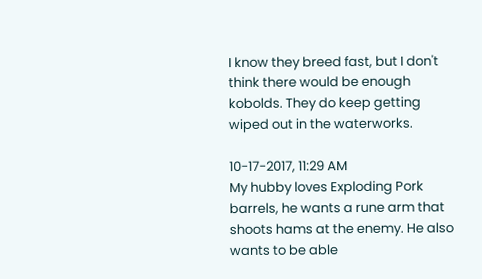I know they breed fast, but I don't think there would be enough kobolds. They do keep getting wiped out in the waterworks.

10-17-2017, 11:29 AM
My hubby loves Exploding Pork barrels, he wants a rune arm that shoots hams at the enemy. He also wants to be able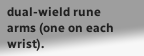dual-wield rune arms (one on each wrist).